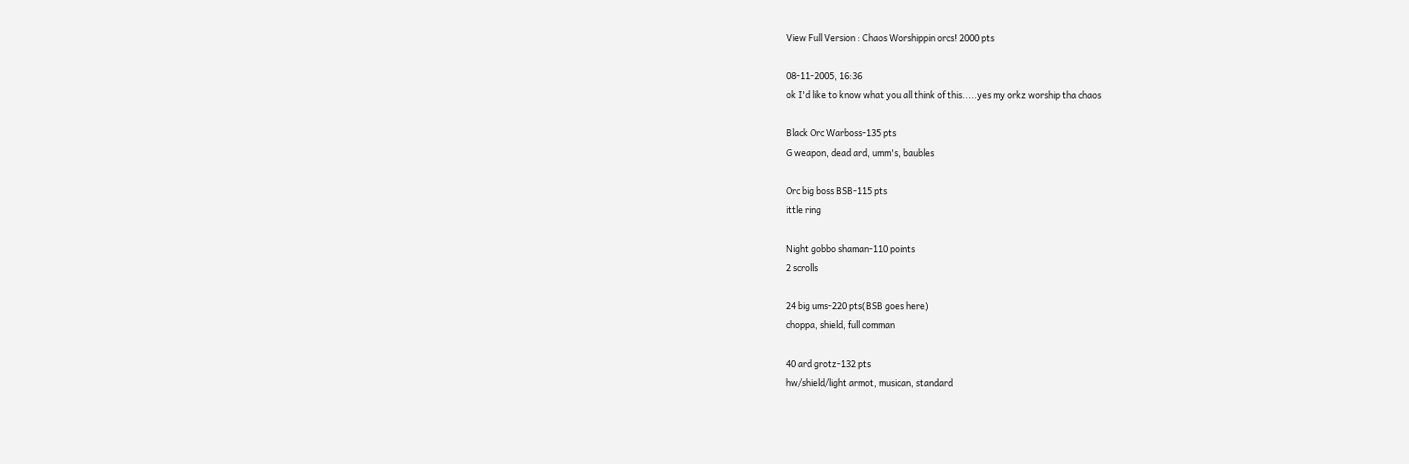View Full Version : Chaos Worshippin orcs! 2000 pts

08-11-2005, 16:36
ok I'd like to know what you all think of this.....yes my orkz worship tha chaos

Black Orc Warboss-135 pts
G weapon, dead ard, umm's, baubles

Orc big boss BSB-115 pts
ittle ring

Night gobbo shaman-110 points
2 scrolls

24 big ums-220 pts(BSB goes here)
choppa, shield, full comman

40 ard grotz-132 pts
hw/shield/light armot, musican, standard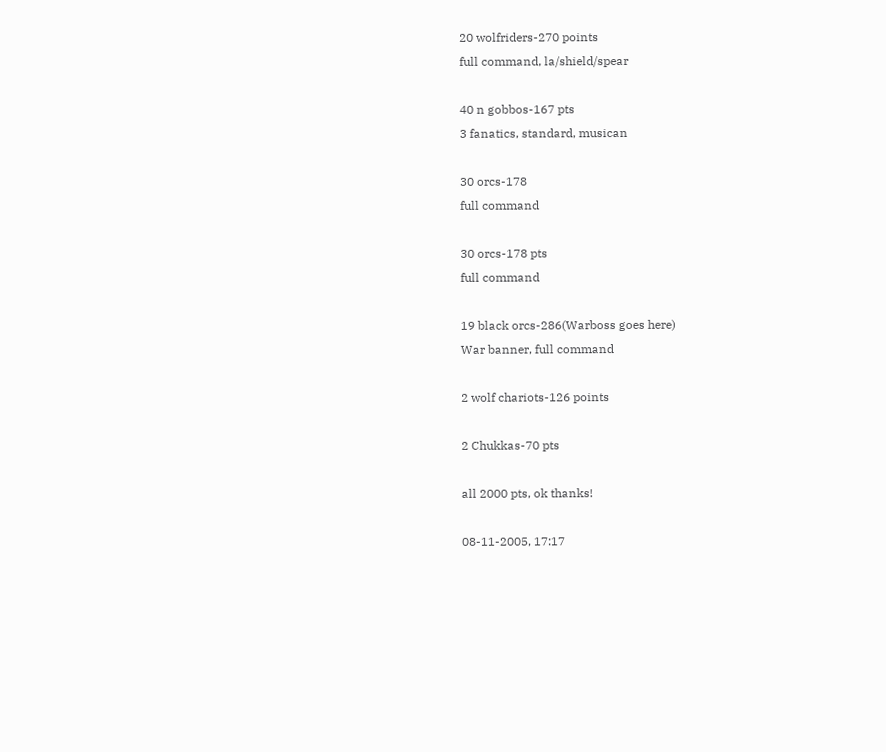20 wolfriders-270 points
full command, la/shield/spear

40 n gobbos-167 pts
3 fanatics, standard, musican

30 orcs-178
full command

30 orcs-178 pts
full command

19 black orcs-286(Warboss goes here)
War banner, full command

2 wolf chariots-126 points

2 Chukkas-70 pts

all 2000 pts, ok thanks!

08-11-2005, 17:17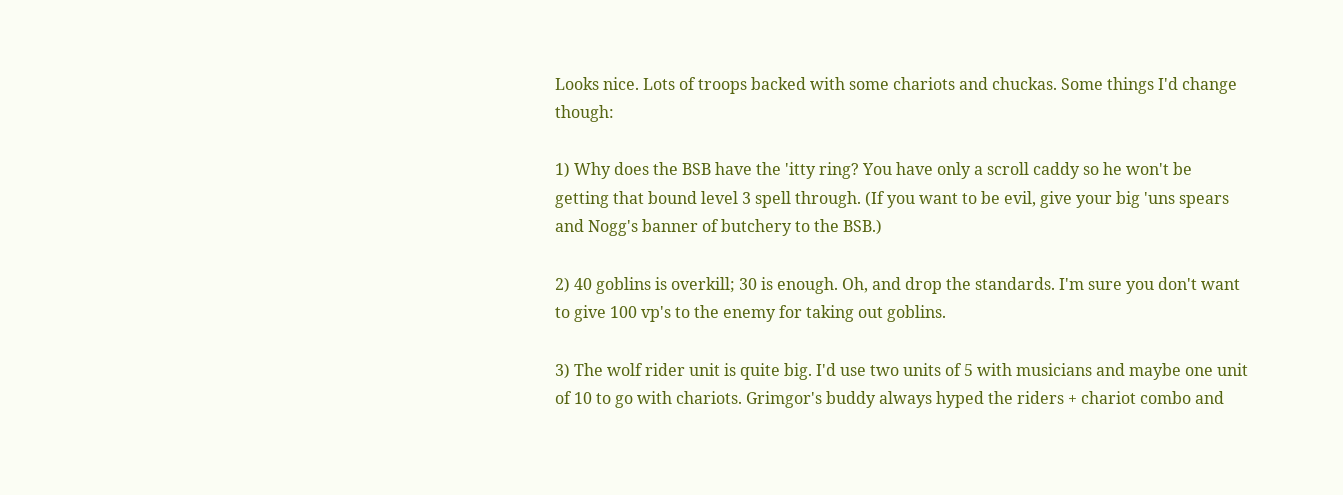Looks nice. Lots of troops backed with some chariots and chuckas. Some things I'd change though:

1) Why does the BSB have the 'itty ring? You have only a scroll caddy so he won't be getting that bound level 3 spell through. (If you want to be evil, give your big 'uns spears and Nogg's banner of butchery to the BSB.)

2) 40 goblins is overkill; 30 is enough. Oh, and drop the standards. I'm sure you don't want to give 100 vp's to the enemy for taking out goblins.

3) The wolf rider unit is quite big. I'd use two units of 5 with musicians and maybe one unit of 10 to go with chariots. Grimgor's buddy always hyped the riders + chariot combo and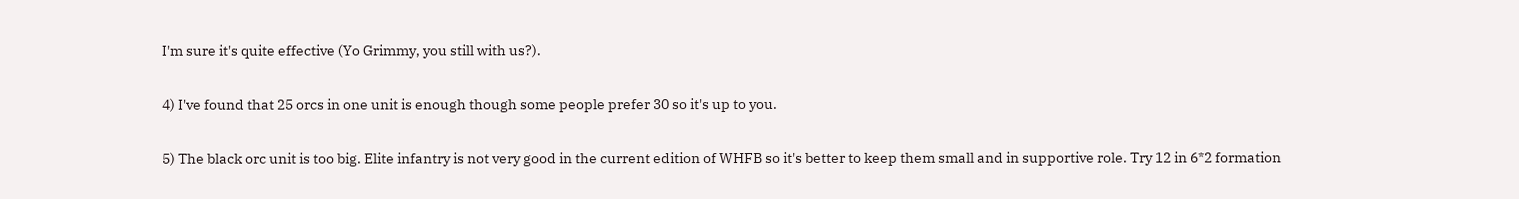I'm sure it's quite effective (Yo Grimmy, you still with us?).

4) I've found that 25 orcs in one unit is enough though some people prefer 30 so it's up to you.

5) The black orc unit is too big. Elite infantry is not very good in the current edition of WHFB so it's better to keep them small and in supportive role. Try 12 in 6*2 formation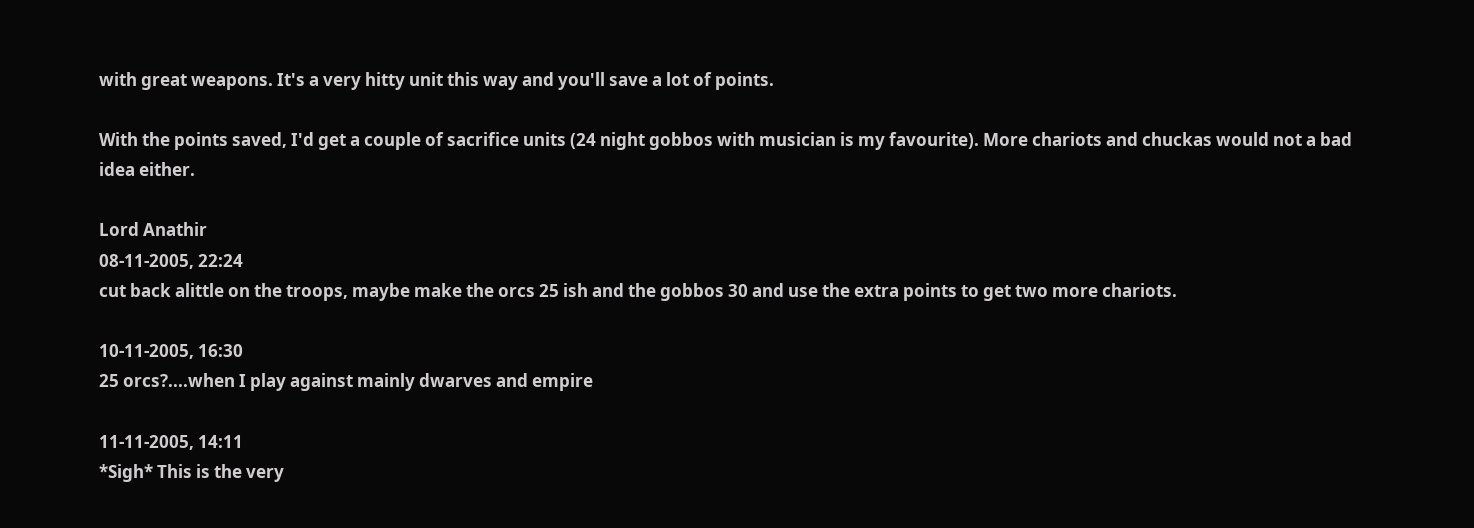with great weapons. It's a very hitty unit this way and you'll save a lot of points.

With the points saved, I'd get a couple of sacrifice units (24 night gobbos with musician is my favourite). More chariots and chuckas would not a bad idea either.

Lord Anathir
08-11-2005, 22:24
cut back alittle on the troops, maybe make the orcs 25 ish and the gobbos 30 and use the extra points to get two more chariots.

10-11-2005, 16:30
25 orcs?....when I play against mainly dwarves and empire

11-11-2005, 14:11
*Sigh* This is the very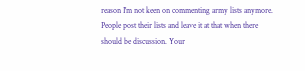reason I'm not keen on commenting army lists anymore. People post their lists and leave it at that when there should be discussion. Your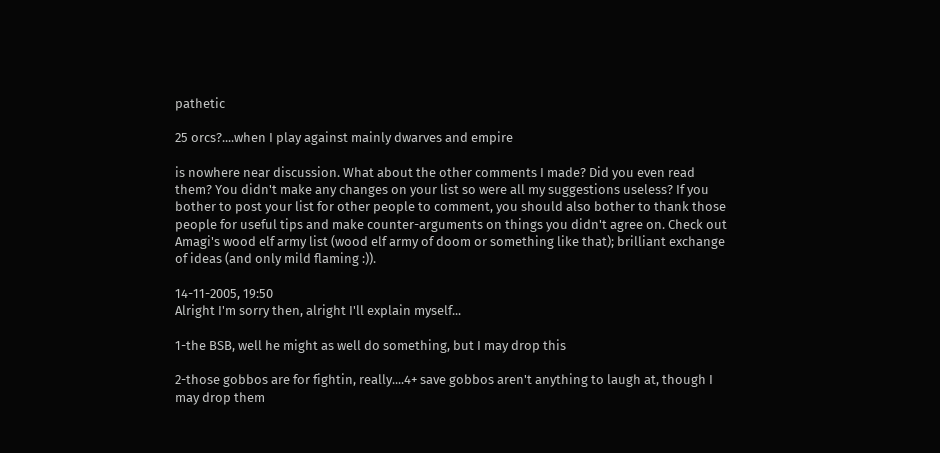pathetic

25 orcs?....when I play against mainly dwarves and empire

is nowhere near discussion. What about the other comments I made? Did you even read them? You didn't make any changes on your list so were all my suggestions useless? If you bother to post your list for other people to comment, you should also bother to thank those people for useful tips and make counter-arguments on things you didn't agree on. Check out Amagi's wood elf army list (wood elf army of doom or something like that); brilliant exchange of ideas (and only mild flaming :)).

14-11-2005, 19:50
Alright I'm sorry then, alright I'll explain myself...

1-the BSB, well he might as well do something, but I may drop this

2-those gobbos are for fightin, really....4+ save gobbos aren't anything to laugh at, though I may drop them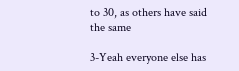to 30, as others have said the same

3-Yeah everyone else has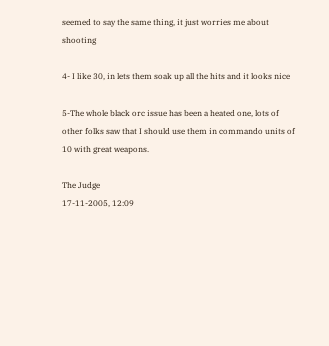seemed to say the same thing, it just worries me about shooting

4- I like 30, in lets them soak up all the hits and it looks nice

5-The whole black orc issue has been a heated one, lots of other folks saw that I should use them in commando units of 10 with great weapons.

The Judge
17-11-2005, 12:09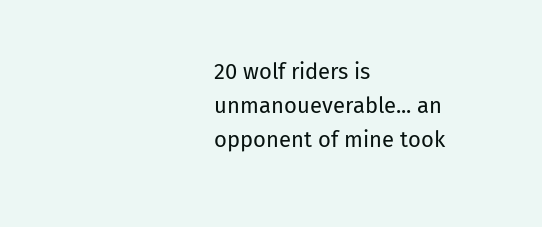20 wolf riders is unmanoueverable... an opponent of mine took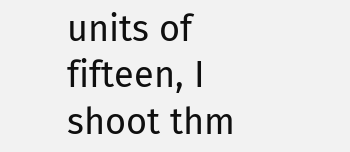units of fifteen, I shoot thm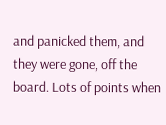and panicked them, and they were gone, off the board. Lots of points when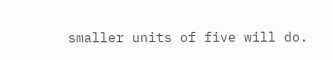smaller units of five will do.